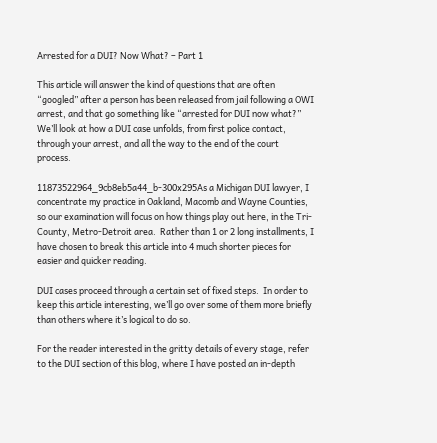Arrested for a DUI? Now What? – Part 1

This article will answer the kind of questions that are often “googled” after a person has been released from jail following a OWI arrest, and that go something like “arrested for DUI now what?”  We’ll look at how a DUI case unfolds, from first police contact, through your arrest, and all the way to the end of the court process.

11873522964_9cb8eb5a44_b-300x295As a Michigan DUI lawyer, I concentrate my practice in Oakland, Macomb and Wayne Counties, so our examination will focus on how things play out here, in the Tri-County, Metro-Detroit area.  Rather than 1 or 2 long installments, I have chosen to break this article into 4 much shorter pieces for easier and quicker reading.

DUI cases proceed through a certain set of fixed steps.  In order to keep this article interesting, we’ll go over some of them more briefly than others where it’s logical to do so.

For the reader interested in the gritty details of every stage, refer to the DUI section of this blog, where I have posted an in-depth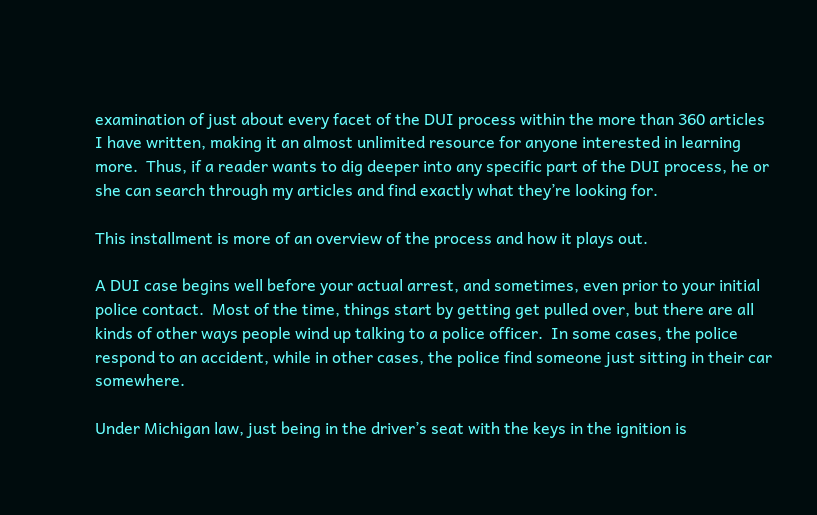examination of just about every facet of the DUI process within the more than 360 articles I have written, making it an almost unlimited resource for anyone interested in learning more.  Thus, if a reader wants to dig deeper into any specific part of the DUI process, he or she can search through my articles and find exactly what they’re looking for.

This installment is more of an overview of the process and how it plays out.

A DUI case begins well before your actual arrest, and sometimes, even prior to your initial police contact.  Most of the time, things start by getting get pulled over, but there are all kinds of other ways people wind up talking to a police officer.  In some cases, the police respond to an accident, while in other cases, the police find someone just sitting in their car somewhere.

Under Michigan law, just being in the driver’s seat with the keys in the ignition is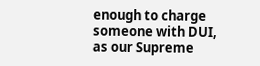enough to charge someone with DUI, as our Supreme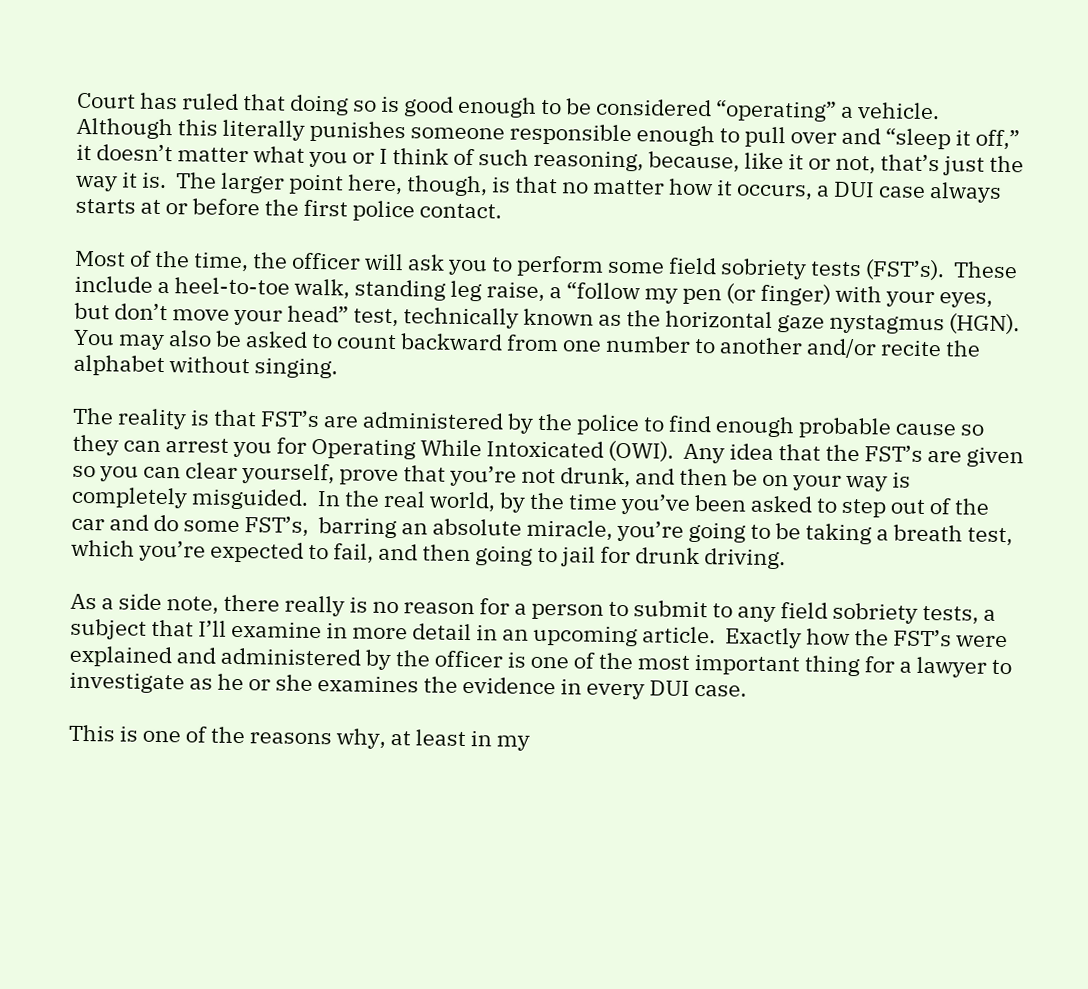Court has ruled that doing so is good enough to be considered “operating” a vehicle.  Although this literally punishes someone responsible enough to pull over and “sleep it off,” it doesn’t matter what you or I think of such reasoning, because, like it or not, that’s just the way it is.  The larger point here, though, is that no matter how it occurs, a DUI case always starts at or before the first police contact.

Most of the time, the officer will ask you to perform some field sobriety tests (FST’s).  These include a heel-to-toe walk, standing leg raise, a “follow my pen (or finger) with your eyes, but don’t move your head” test, technically known as the horizontal gaze nystagmus (HGN).  You may also be asked to count backward from one number to another and/or recite the alphabet without singing.

The reality is that FST’s are administered by the police to find enough probable cause so they can arrest you for Operating While Intoxicated (OWI).  Any idea that the FST’s are given so you can clear yourself, prove that you’re not drunk, and then be on your way is completely misguided.  In the real world, by the time you’ve been asked to step out of the car and do some FST’s,  barring an absolute miracle, you’re going to be taking a breath test, which you’re expected to fail, and then going to jail for drunk driving.

As a side note, there really is no reason for a person to submit to any field sobriety tests, a subject that I’ll examine in more detail in an upcoming article.  Exactly how the FST’s were explained and administered by the officer is one of the most important thing for a lawyer to investigate as he or she examines the evidence in every DUI case.

This is one of the reasons why, at least in my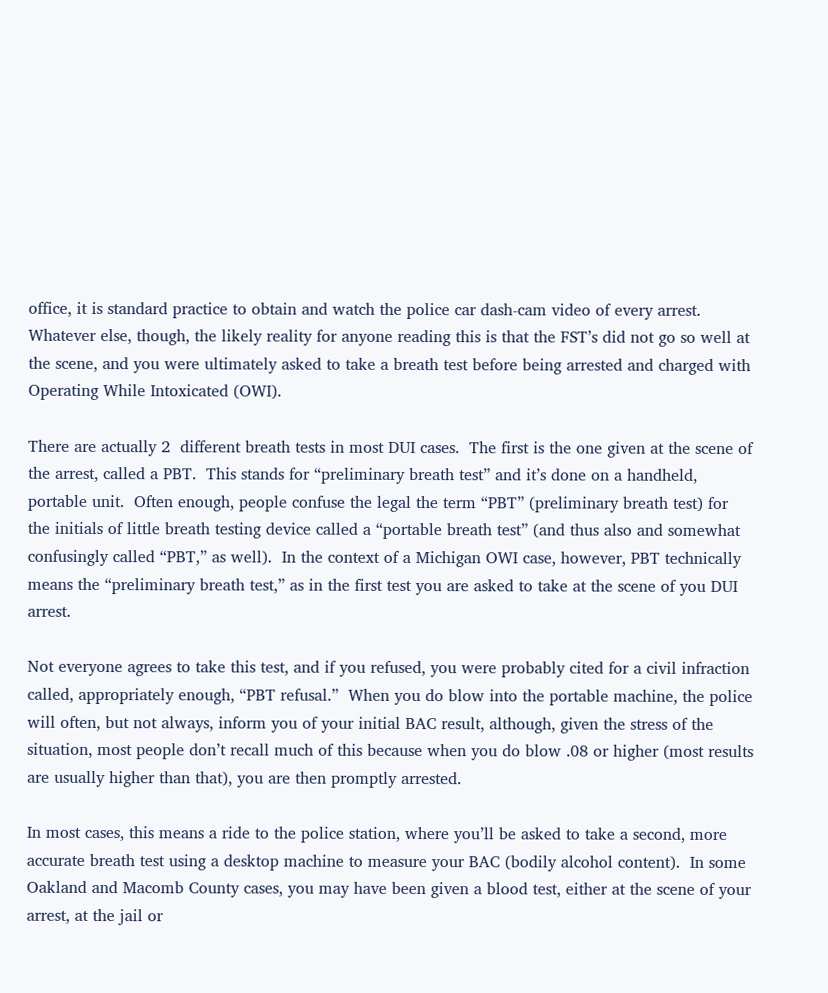office, it is standard practice to obtain and watch the police car dash-cam video of every arrest.  Whatever else, though, the likely reality for anyone reading this is that the FST’s did not go so well at the scene, and you were ultimately asked to take a breath test before being arrested and charged with Operating While Intoxicated (OWI).

There are actually 2  different breath tests in most DUI cases.  The first is the one given at the scene of the arrest, called a PBT.  This stands for “preliminary breath test” and it’s done on a handheld, portable unit.  Often enough, people confuse the legal the term “PBT” (preliminary breath test) for the initials of little breath testing device called a “portable breath test” (and thus also and somewhat confusingly called “PBT,” as well).  In the context of a Michigan OWI case, however, PBT technically means the “preliminary breath test,” as in the first test you are asked to take at the scene of you DUI arrest.

Not everyone agrees to take this test, and if you refused, you were probably cited for a civil infraction called, appropriately enough, “PBT refusal.”  When you do blow into the portable machine, the police will often, but not always, inform you of your initial BAC result, although, given the stress of the situation, most people don’t recall much of this because when you do blow .08 or higher (most results are usually higher than that), you are then promptly arrested.

In most cases, this means a ride to the police station, where you’ll be asked to take a second, more accurate breath test using a desktop machine to measure your BAC (bodily alcohol content).  In some Oakland and Macomb County cases, you may have been given a blood test, either at the scene of your arrest, at the jail or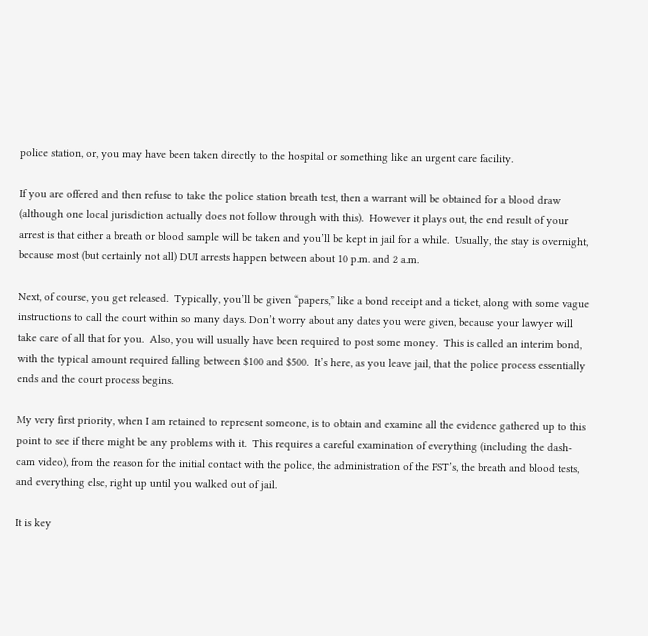police station, or, you may have been taken directly to the hospital or something like an urgent care facility.

If you are offered and then refuse to take the police station breath test, then a warrant will be obtained for a blood draw (although one local jurisdiction actually does not follow through with this).  However it plays out, the end result of your arrest is that either a breath or blood sample will be taken and you’ll be kept in jail for a while.  Usually, the stay is overnight, because most (but certainly not all) DUI arrests happen between about 10 p.m. and 2 a.m.

Next, of course, you get released.  Typically, you’ll be given “papers,” like a bond receipt and a ticket, along with some vague instructions to call the court within so many days. Don’t worry about any dates you were given, because your lawyer will take care of all that for you.  Also, you will usually have been required to post some money.  This is called an interim bond, with the typical amount required falling between $100 and $500.  It’s here, as you leave jail, that the police process essentially ends and the court process begins.

My very first priority, when I am retained to represent someone, is to obtain and examine all the evidence gathered up to this point to see if there might be any problems with it.  This requires a careful examination of everything (including the dash-cam video), from the reason for the initial contact with the police, the administration of the FST’s, the breath and blood tests, and everything else, right up until you walked out of jail.

It is key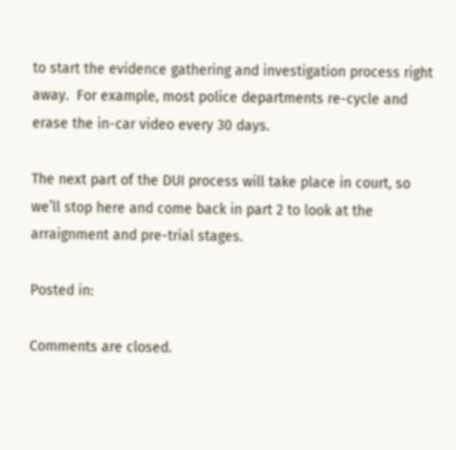to start the evidence gathering and investigation process right away.  For example, most police departments re-cycle and erase the in-car video every 30 days.

The next part of the DUI process will take place in court, so we’ll stop here and come back in part 2 to look at the arraignment and pre-trial stages.

Posted in:

Comments are closed.